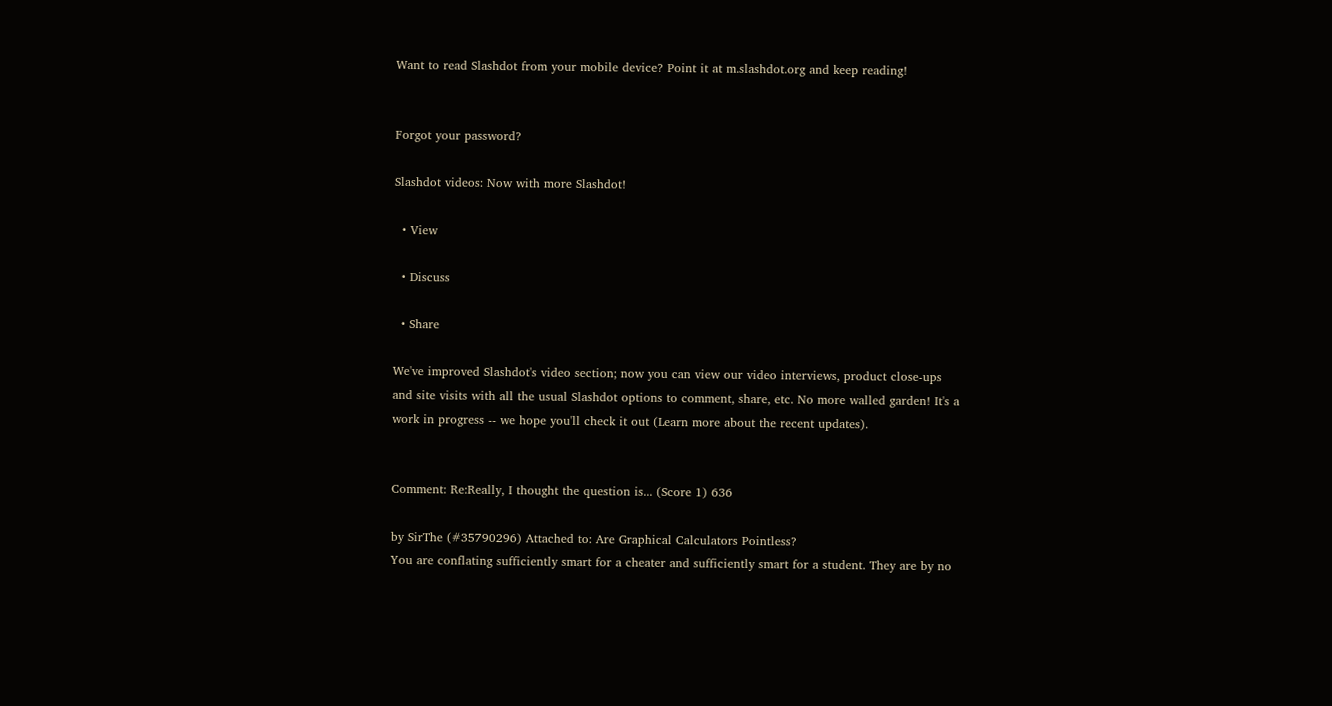Want to read Slashdot from your mobile device? Point it at m.slashdot.org and keep reading!


Forgot your password?

Slashdot videos: Now with more Slashdot!

  • View

  • Discuss

  • Share

We've improved Slashdot's video section; now you can view our video interviews, product close-ups and site visits with all the usual Slashdot options to comment, share, etc. No more walled garden! It's a work in progress -- we hope you'll check it out (Learn more about the recent updates).


Comment: Re:Really, I thought the question is... (Score 1) 636

by SirThe (#35790296) Attached to: Are Graphical Calculators Pointless?
You are conflating sufficiently smart for a cheater and sufficiently smart for a student. They are by no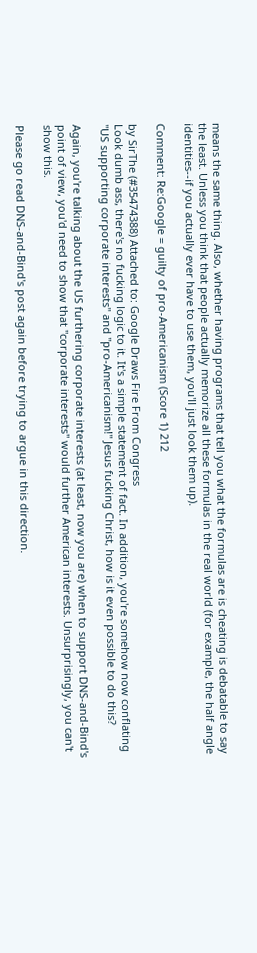means the same thing. Also, whether having programs that tell you what the formulas are is cheating is debatable to say the least. Unless you think that people actually memorize all these formulas in the real world (for example, the half angle identities--if you actually ever have to use them, you'll just look them up).

Comment: Re:Google = guilty of pro-Americanism (Score 1) 212

by SirThe (#35474388) Attached to: Google Draws Fire From Congress
Look dumb ass, there's no fucking logic to it. It's a simple statement of fact. In addition, you're somehow now conflating "US supporting corporate interests" and "pro-Americanism!" Jesus fucking Christ, how is it even possible to do this?

Again, you're talking about the US furthering corporate interests (at least, now you are) when to support DNS-and-Bind's point of view, you'd need to show that "corporate interests" would further American interests. Unsurprisingly, you can't show this.

Please go read DNS-and-Bind's post again before trying to argue in this direction.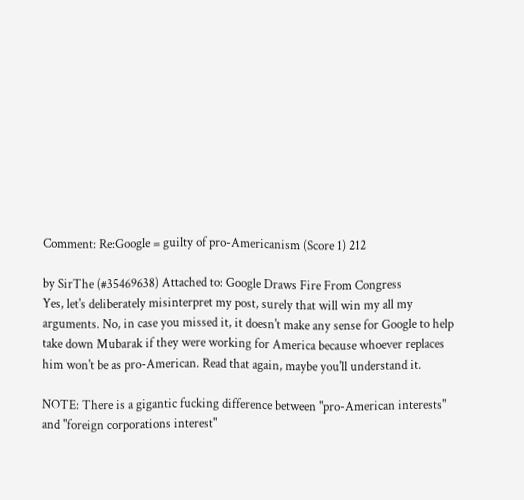Comment: Re:Google = guilty of pro-Americanism (Score 1) 212

by SirThe (#35469638) Attached to: Google Draws Fire From Congress
Yes, let's deliberately misinterpret my post, surely that will win my all my arguments. No, in case you missed it, it doesn't make any sense for Google to help take down Mubarak if they were working for America because whoever replaces him won't be as pro-American. Read that again, maybe you'll understand it.

NOTE: There is a gigantic fucking difference between "pro-American interests" and "foreign corporations interest"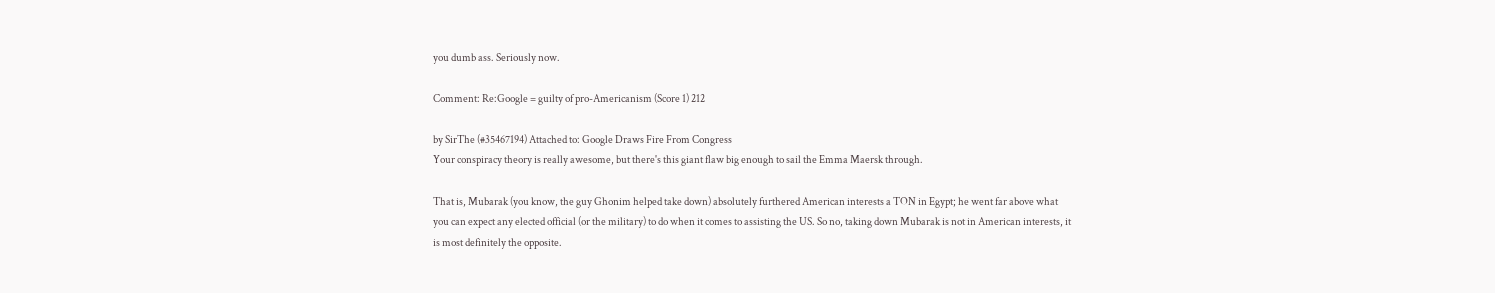you dumb ass. Seriously now.

Comment: Re:Google = guilty of pro-Americanism (Score 1) 212

by SirThe (#35467194) Attached to: Google Draws Fire From Congress
Your conspiracy theory is really awesome, but there's this giant flaw big enough to sail the Emma Maersk through.

That is, Mubarak (you know, the guy Ghonim helped take down) absolutely furthered American interests a TON in Egypt; he went far above what you can expect any elected official (or the military) to do when it comes to assisting the US. So no, taking down Mubarak is not in American interests, it is most definitely the opposite.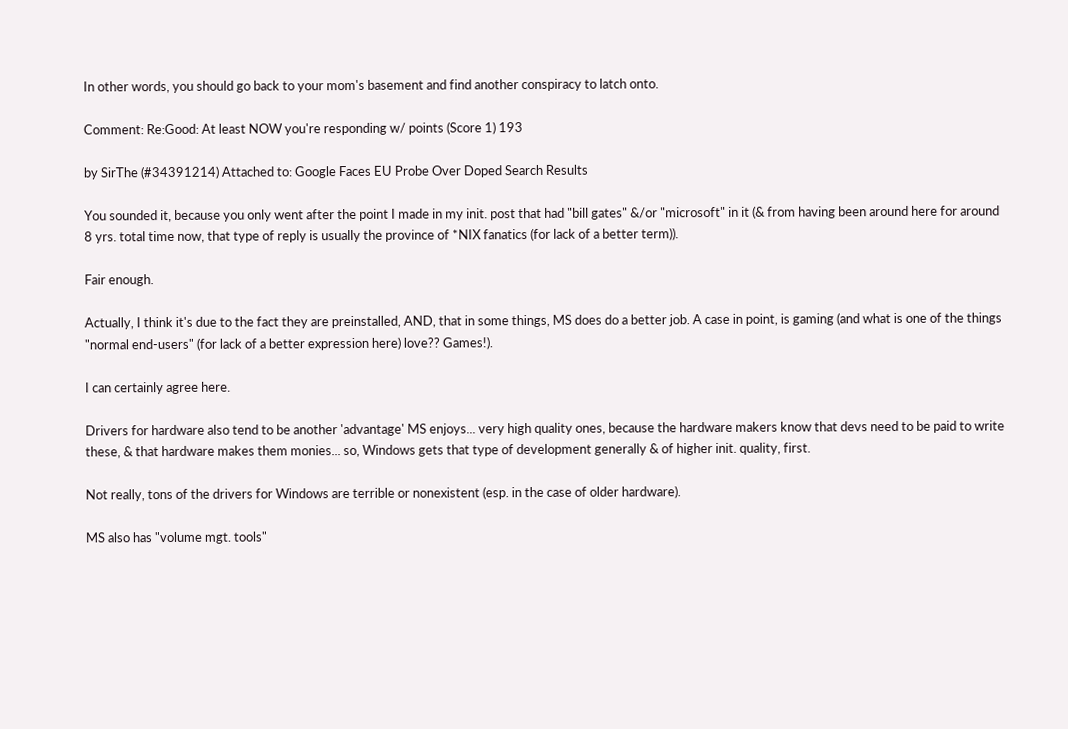In other words, you should go back to your mom's basement and find another conspiracy to latch onto.

Comment: Re:Good: At least NOW you're responding w/ points (Score 1) 193

by SirThe (#34391214) Attached to: Google Faces EU Probe Over Doped Search Results

You sounded it, because you only went after the point I made in my init. post that had "bill gates" &/or "microsoft" in it (& from having been around here for around 8 yrs. total time now, that type of reply is usually the province of *NIX fanatics (for lack of a better term)).

Fair enough.

Actually, I think it's due to the fact they are preinstalled, AND, that in some things, MS does do a better job. A case in point, is gaming (and what is one of the things "normal end-users" (for lack of a better expression here) love?? Games!).

I can certainly agree here.

Drivers for hardware also tend to be another 'advantage' MS enjoys... very high quality ones, because the hardware makers know that devs need to be paid to write these, & that hardware makes them monies... so, Windows gets that type of development generally & of higher init. quality, first.

Not really, tons of the drivers for Windows are terrible or nonexistent (esp. in the case of older hardware).

MS also has "volume mgt. tools"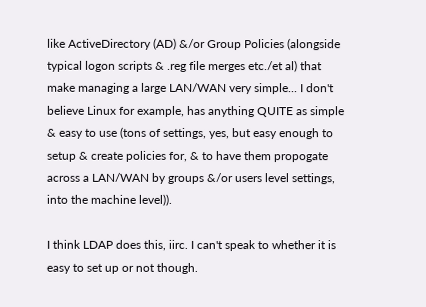like ActiveDirectory (AD) &/or Group Policies (alongside typical logon scripts & .reg file merges etc./et al) that make managing a large LAN/WAN very simple... I don't believe Linux for example, has anything QUITE as simple & easy to use (tons of settings, yes, but easy enough to setup & create policies for, & to have them propogate across a LAN/WAN by groups &/or users level settings, into the machine level)).

I think LDAP does this, iirc. I can't speak to whether it is easy to set up or not though.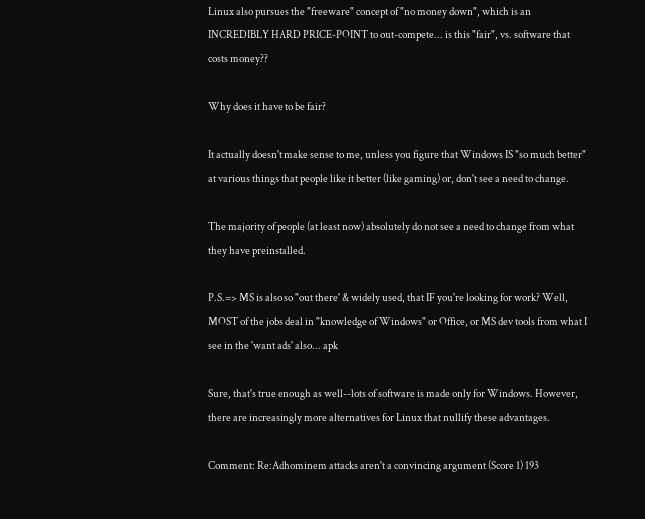Linux also pursues the "freeware" concept of "no money down", which is an INCREDIBLY HARD PRICE-POINT to out-compete... is this "fair", vs. software that costs money??

Why does it have to be fair?

It actually doesn't make sense to me, unless you figure that Windows IS "so much better" at various things that people like it better (like gaming) or, don't see a need to change.

The majority of people (at least now) absolutely do not see a need to change from what they have preinstalled.

P.S.=> MS is also so "out there' & widely used, that IF you're looking for work? Well, MOST of the jobs deal in "knowledge of Windows" or Office, or MS dev tools from what I see in the 'want ads' also... apk

Sure, that's true enough as well--lots of software is made only for Windows. However, there are increasingly more alternatives for Linux that nullify these advantages.

Comment: Re:Adhominem attacks aren't a convincing argument (Score 1) 193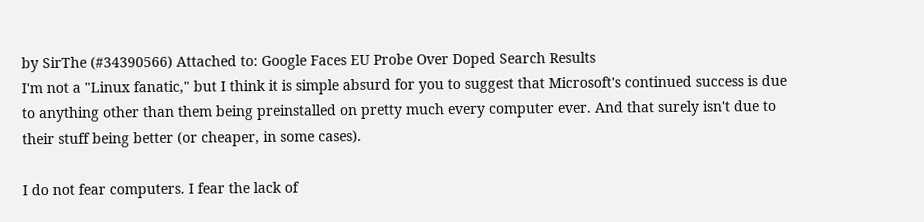by SirThe (#34390566) Attached to: Google Faces EU Probe Over Doped Search Results
I'm not a "Linux fanatic," but I think it is simple absurd for you to suggest that Microsoft's continued success is due to anything other than them being preinstalled on pretty much every computer ever. And that surely isn't due to their stuff being better (or cheaper, in some cases).

I do not fear computers. I fear the lack of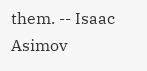them. -- Isaac Asimov